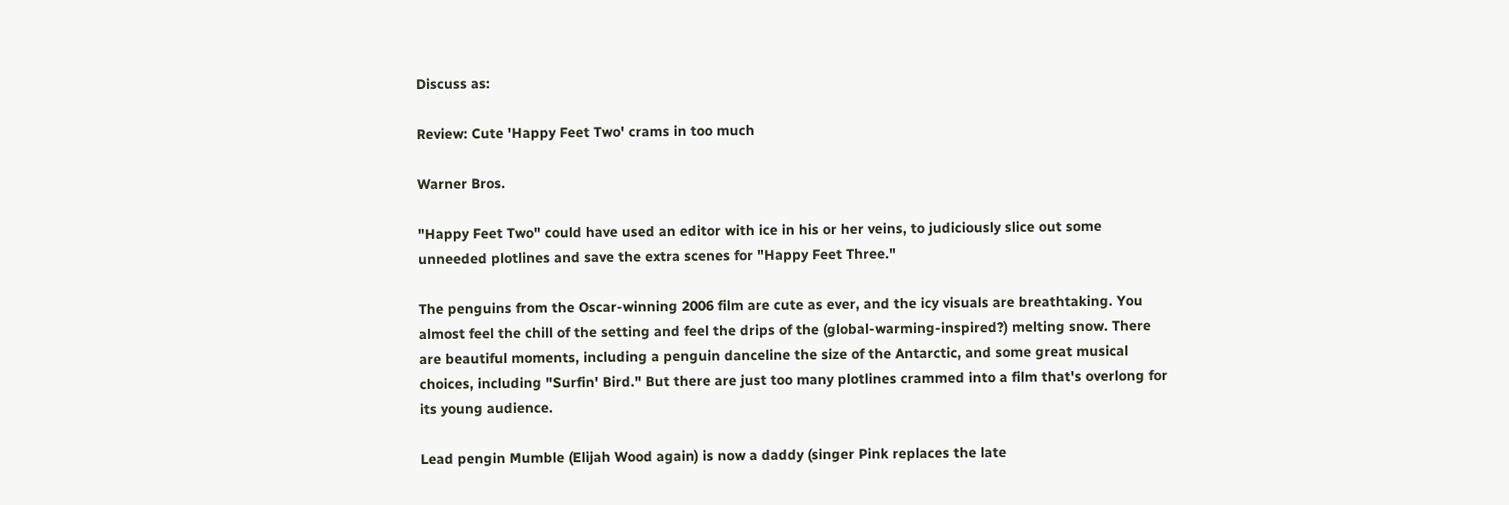Discuss as:

Review: Cute 'Happy Feet Two' crams in too much

Warner Bros.

"Happy Feet Two" could have used an editor with ice in his or her veins, to judiciously slice out some unneeded plotlines and save the extra scenes for "Happy Feet Three."

The penguins from the Oscar-winning 2006 film are cute as ever, and the icy visuals are breathtaking. You almost feel the chill of the setting and feel the drips of the (global-warming-inspired?) melting snow. There are beautiful moments, including a penguin danceline the size of the Antarctic, and some great musical choices, including "Surfin' Bird." But there are just too many plotlines crammed into a film that's overlong for its young audience.

Lead pengin Mumble (Elijah Wood again) is now a daddy (singer Pink replaces the late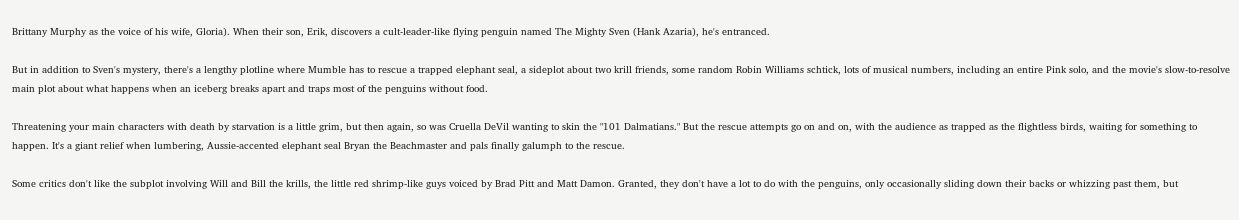Brittany Murphy as the voice of his wife, Gloria). When their son, Erik, discovers a cult-leader-like flying penguin named The Mighty Sven (Hank Azaria), he's entranced.

But in addition to Sven's mystery, there's a lengthy plotline where Mumble has to rescue a trapped elephant seal, a sideplot about two krill friends, some random Robin Williams schtick, lots of musical numbers, including an entire Pink solo, and the movie's slow-to-resolve main plot about what happens when an iceberg breaks apart and traps most of the penguins without food.

Threatening your main characters with death by starvation is a little grim, but then again, so was Cruella DeVil wanting to skin the "101 Dalmatians." But the rescue attempts go on and on, with the audience as trapped as the flightless birds, waiting for something to happen. It's a giant relief when lumbering, Aussie-accented elephant seal Bryan the Beachmaster and pals finally galumph to the rescue.

Some critics don't like the subplot involving Will and Bill the krills, the little red shrimp-like guys voiced by Brad Pitt and Matt Damon. Granted, they don't have a lot to do with the penguins, only occasionally sliding down their backs or whizzing past them, but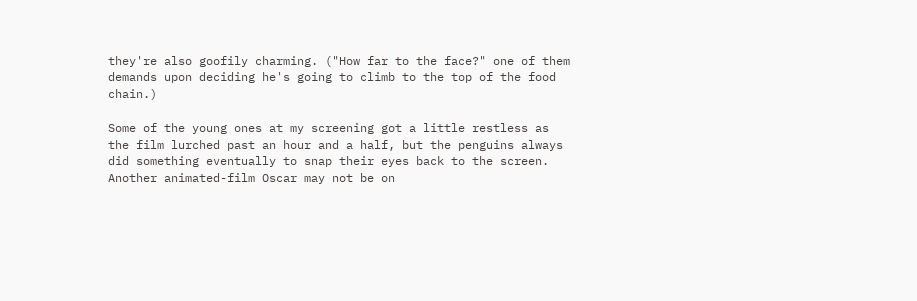they're also goofily charming. ("How far to the face?" one of them demands upon deciding he's going to climb to the top of the food chain.)

Some of the young ones at my screening got a little restless as the film lurched past an hour and a half, but the penguins always did something eventually to snap their eyes back to the screen. Another animated-film Oscar may not be on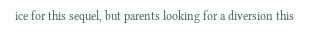ice for this sequel, but parents looking for a diversion this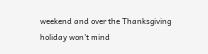weekend and over the Thanksgiving holiday won't mind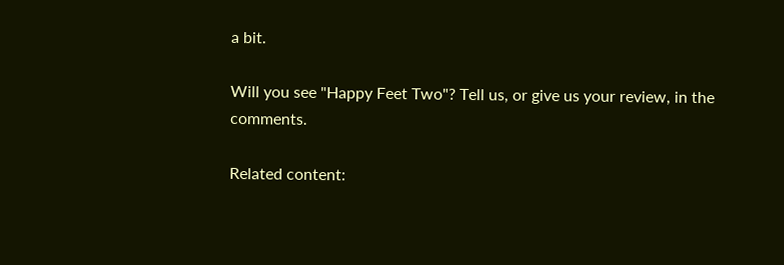a bit.

Will you see "Happy Feet Two"? Tell us, or give us your review, in the comments.

Related content: